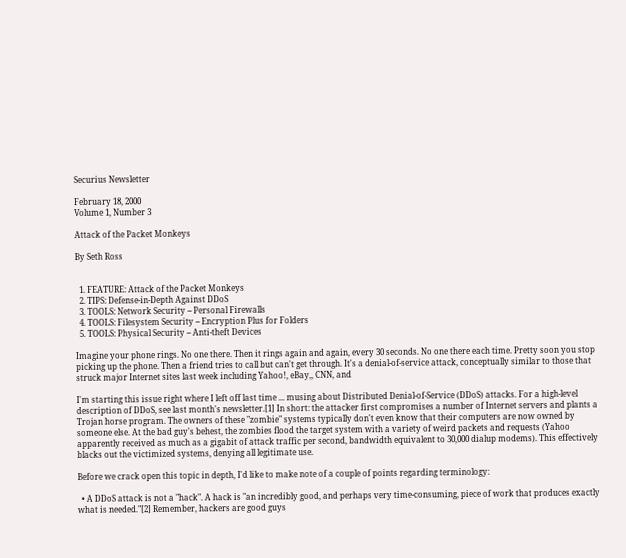Securius Newsletter

February 18, 2000
Volume 1, Number 3

Attack of the Packet Monkeys

By Seth Ross


  1. FEATURE: Attack of the Packet Monkeys
  2. TIPS: Defense-in-Depth Against DDoS
  3. TOOLS: Network Security -- Personal Firewalls
  4. TOOLS: Filesystem Security -- Encryption Plus for Folders
  5. TOOLS: Physical Security -- Anti-theft Devices

Imagine your phone rings. No one there. Then it rings again and again, every 30 seconds. No one there each time. Pretty soon you stop picking up the phone. Then a friend tries to call but can't get through. It's a denial-of-service attack, conceptually similar to those that struck major Internet sites last week including Yahoo!, eBay,, CNN, and

I'm starting this issue right where I left off last time ... musing about Distributed Denial-of-Service (DDoS) attacks. For a high-level description of DDoS, see last month's newsletter.[1] In short: the attacker first compromises a number of Internet servers and plants a Trojan horse program. The owners of these "zombie" systems typically don't even know that their computers are now owned by someone else. At the bad guy's behest, the zombies flood the target system with a variety of weird packets and requests (Yahoo apparently received as much as a gigabit of attack traffic per second, bandwidth equivalent to 30,000 dialup modems). This effectively blacks out the victimized systems, denying all legitimate use.

Before we crack open this topic in depth, I'd like to make note of a couple of points regarding terminology:

  • A DDoS attack is not a "hack". A hack is "an incredibly good, and perhaps very time-consuming, piece of work that produces exactly what is needed."[2] Remember, hackers are good guys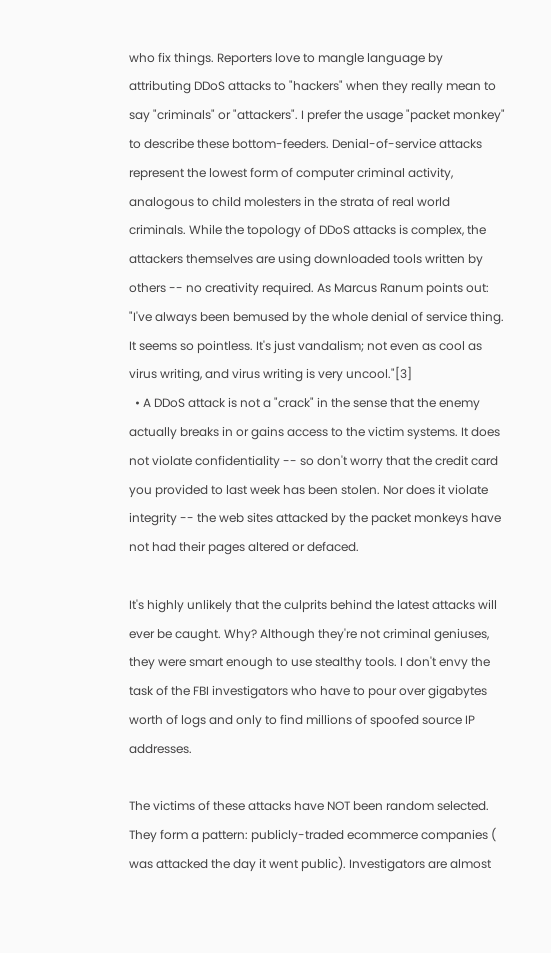who fix things. Reporters love to mangle language by attributing DDoS attacks to "hackers" when they really mean to say "criminals" or "attackers". I prefer the usage "packet monkey" to describe these bottom-feeders. Denial-of-service attacks represent the lowest form of computer criminal activity, analogous to child molesters in the strata of real world criminals. While the topology of DDoS attacks is complex, the attackers themselves are using downloaded tools written by others -- no creativity required. As Marcus Ranum points out: "I've always been bemused by the whole denial of service thing. It seems so pointless. It's just vandalism; not even as cool as virus writing, and virus writing is very uncool."[3]
  • A DDoS attack is not a "crack" in the sense that the enemy actually breaks in or gains access to the victim systems. It does not violate confidentiality -- so don't worry that the credit card you provided to last week has been stolen. Nor does it violate integrity -- the web sites attacked by the packet monkeys have not had their pages altered or defaced.

It's highly unlikely that the culprits behind the latest attacks will ever be caught. Why? Although they're not criminal geniuses, they were smart enough to use stealthy tools. I don't envy the task of the FBI investigators who have to pour over gigabytes worth of logs and only to find millions of spoofed source IP addresses.

The victims of these attacks have NOT been random selected. They form a pattern: publicly-traded ecommerce companies ( was attacked the day it went public). Investigators are almost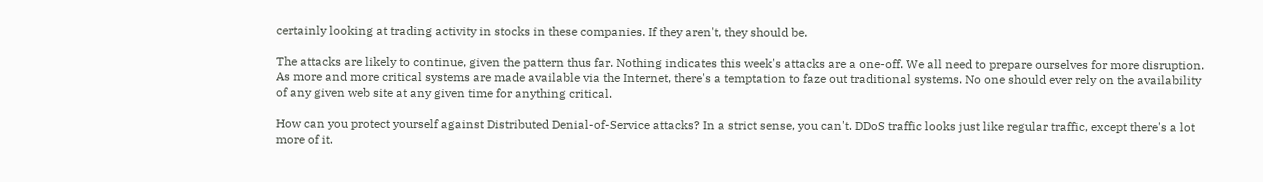certainly looking at trading activity in stocks in these companies. If they aren't, they should be.

The attacks are likely to continue, given the pattern thus far. Nothing indicates this week's attacks are a one-off. We all need to prepare ourselves for more disruption. As more and more critical systems are made available via the Internet, there's a temptation to faze out traditional systems. No one should ever rely on the availability of any given web site at any given time for anything critical.

How can you protect yourself against Distributed Denial-of-Service attacks? In a strict sense, you can't. DDoS traffic looks just like regular traffic, except there's a lot more of it.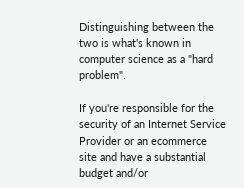Distinguishing between the two is what's known in computer science as a "hard problem".

If you're responsible for the security of an Internet Service Provider or an ecommerce site and have a substantial budget and/or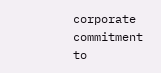corporate commitment to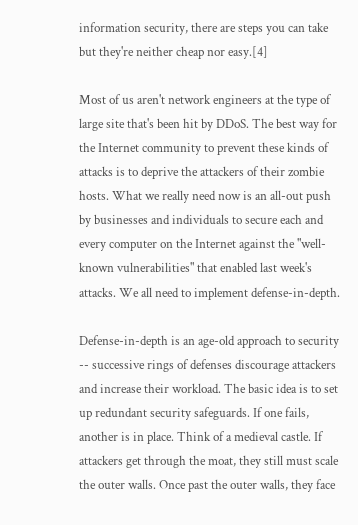information security, there are steps you can take but they're neither cheap nor easy.[4]

Most of us aren't network engineers at the type of large site that's been hit by DDoS. The best way for the Internet community to prevent these kinds of attacks is to deprive the attackers of their zombie hosts. What we really need now is an all-out push by businesses and individuals to secure each and every computer on the Internet against the "well-known vulnerabilities" that enabled last week's attacks. We all need to implement defense-in-depth.

Defense-in-depth is an age-old approach to security -- successive rings of defenses discourage attackers and increase their workload. The basic idea is to set up redundant security safeguards. If one fails, another is in place. Think of a medieval castle. If attackers get through the moat, they still must scale the outer walls. Once past the outer walls, they face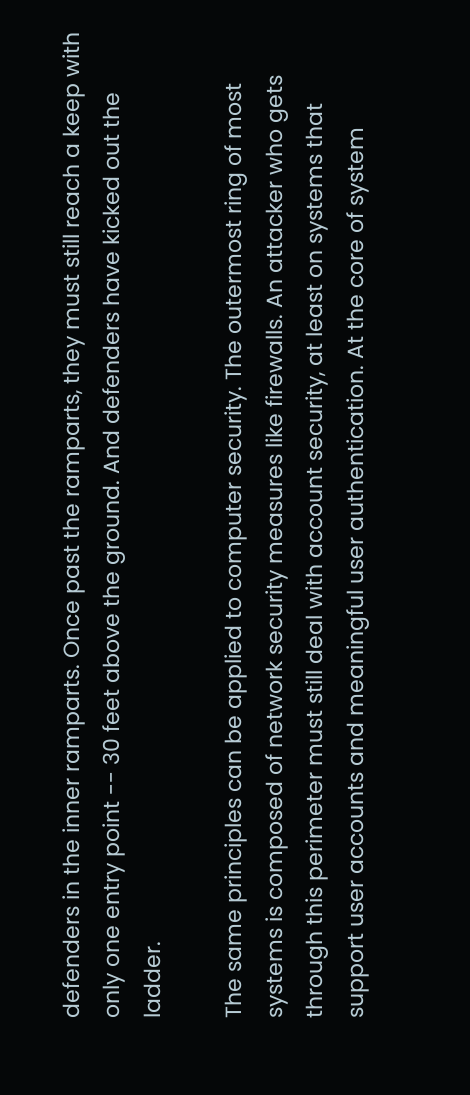defenders in the inner ramparts. Once past the ramparts, they must still reach a keep with only one entry point -- 30 feet above the ground. And defenders have kicked out the ladder.

The same principles can be applied to computer security. The outermost ring of most systems is composed of network security measures like firewalls. An attacker who gets through this perimeter must still deal with account security, at least on systems that support user accounts and meaningful user authentication. At the core of system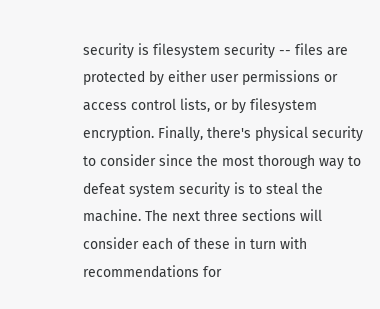security is filesystem security -- files are protected by either user permissions or access control lists, or by filesystem encryption. Finally, there's physical security to consider since the most thorough way to defeat system security is to steal the machine. The next three sections will consider each of these in turn with recommendations for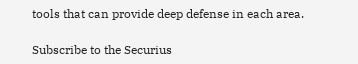tools that can provide deep defense in each area.

Subscribe to the Securius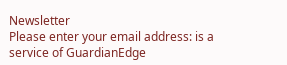Newsletter
Please enter your email address: is a service of GuardianEdge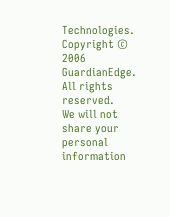Technologies.
Copyright © 2006 GuardianEdge. All rights reserved.
We will not share your personal information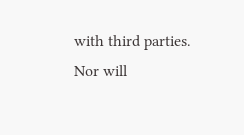with third parties.
Nor will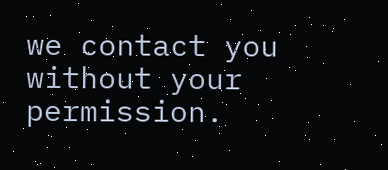we contact you without your permission.